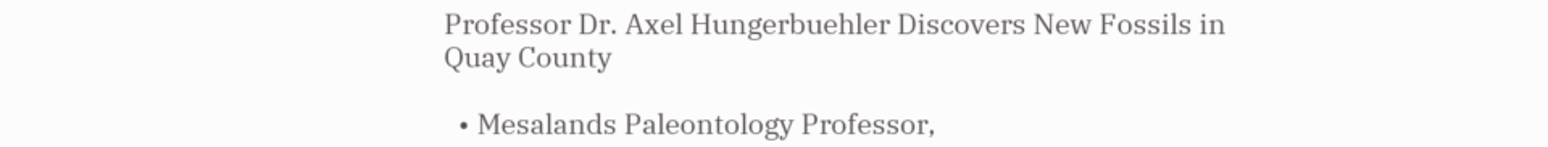Professor Dr. Axel Hungerbuehler Discovers New Fossils in Quay County

  • Mesalands Paleontology Professor,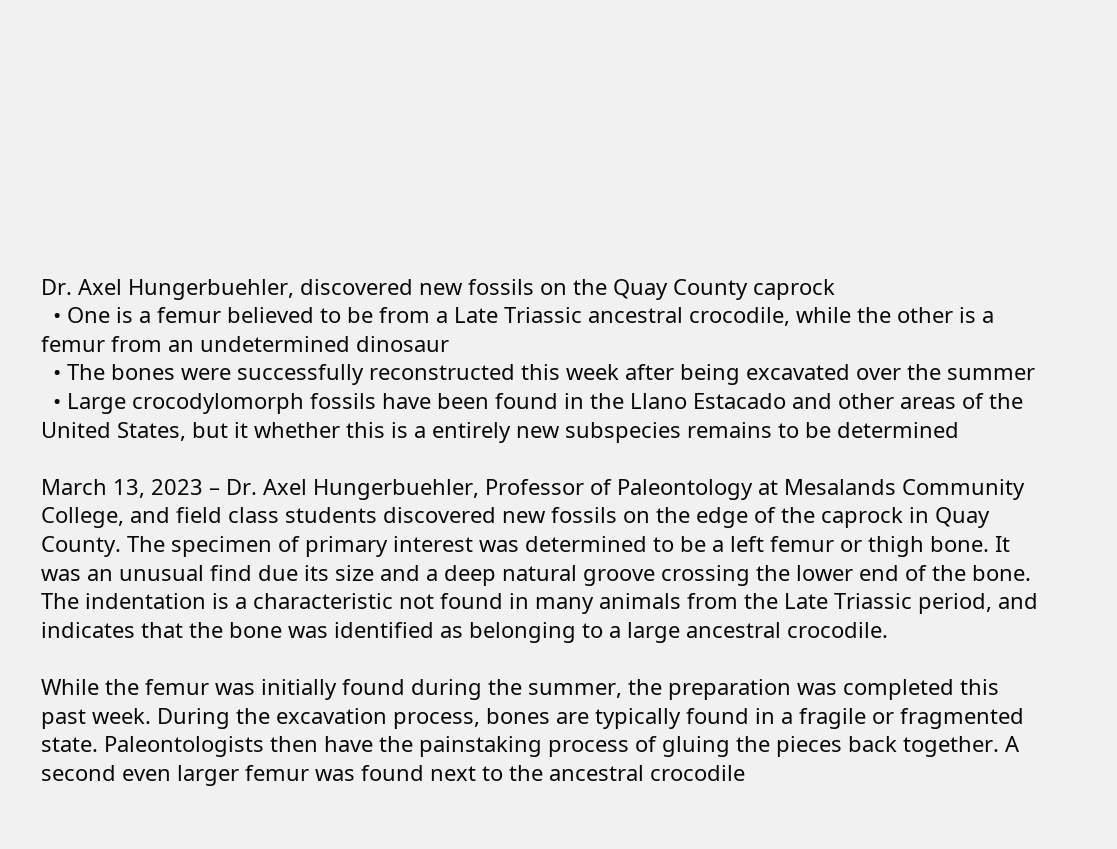Dr. Axel Hungerbuehler, discovered new fossils on the Quay County caprock
  • One is a femur believed to be from a Late Triassic ancestral crocodile, while the other is a femur from an undetermined dinosaur
  • The bones were successfully reconstructed this week after being excavated over the summer
  • Large crocodylomorph fossils have been found in the Llano Estacado and other areas of the United States, but it whether this is a entirely new subspecies remains to be determined

March 13, 2023 – Dr. Axel Hungerbuehler, Professor of Paleontology at Mesalands Community College, and field class students discovered new fossils on the edge of the caprock in Quay County. The specimen of primary interest was determined to be a left femur or thigh bone. It was an unusual find due its size and a deep natural groove crossing the lower end of the bone. The indentation is a characteristic not found in many animals from the Late Triassic period, and indicates that the bone was identified as belonging to a large ancestral crocodile.

While the femur was initially found during the summer, the preparation was completed this past week. During the excavation process, bones are typically found in a fragile or fragmented state. Paleontologists then have the painstaking process of gluing the pieces back together. A second even larger femur was found next to the ancestral crocodile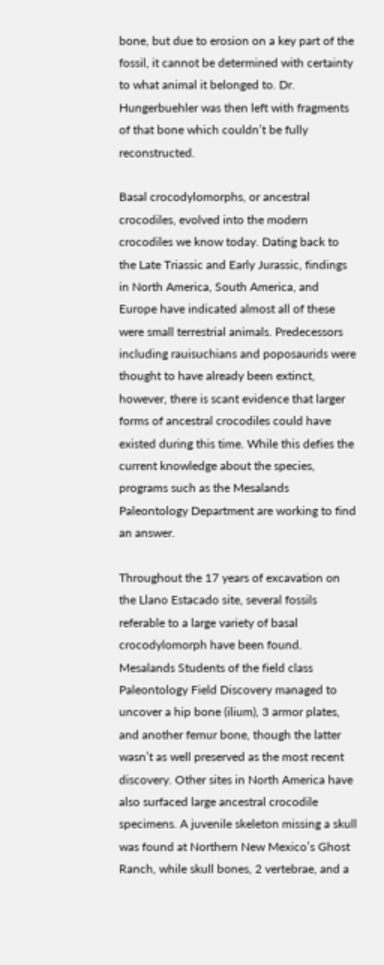bone, but due to erosion on a key part of the fossil, it cannot be determined with certainty to what animal it belonged to. Dr. Hungerbuehler was then left with fragments of that bone which couldn’t be fully reconstructed.

Basal crocodylomorphs, or ancestral crocodiles, evolved into the modern crocodiles we know today. Dating back to the Late Triassic and Early Jurassic, findings in North America, South America, and Europe have indicated almost all of these were small terrestrial animals. Predecessors including rauisuchians and poposaurids were thought to have already been extinct, however, there is scant evidence that larger forms of ancestral crocodiles could have existed during this time. While this defies the current knowledge about the species, programs such as the Mesalands Paleontology Department are working to find an answer.

Throughout the 17 years of excavation on the Llano Estacado site, several fossils referable to a large variety of basal crocodylomorph have been found. Mesalands Students of the field class Paleontology Field Discovery managed to uncover a hip bone (ilium), 3 armor plates, and another femur bone, though the latter wasn’t as well preserved as the most recent discovery. Other sites in North America have also surfaced large ancestral crocodile specimens. A juvenile skeleton missing a skull was found at Northern New Mexico’s Ghost Ranch, while skull bones, 2 vertebrae, and a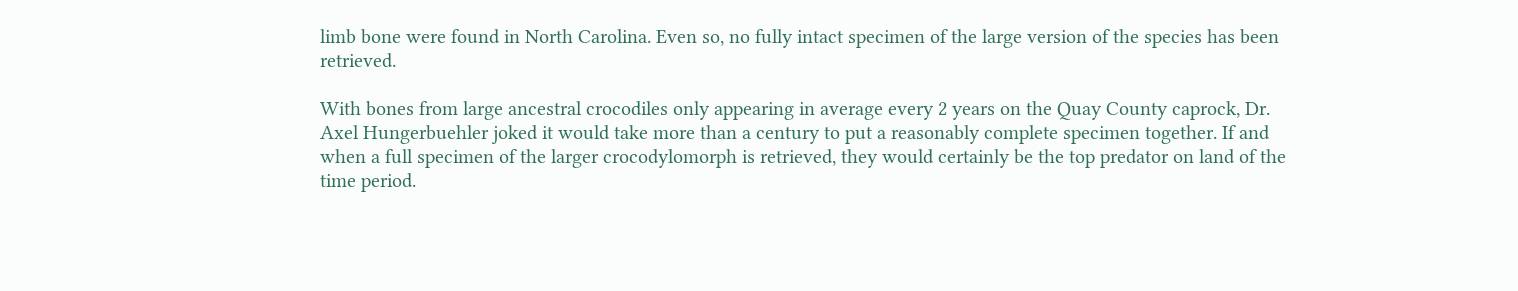limb bone were found in North Carolina. Even so, no fully intact specimen of the large version of the species has been retrieved.

With bones from large ancestral crocodiles only appearing in average every 2 years on the Quay County caprock, Dr. Axel Hungerbuehler joked it would take more than a century to put a reasonably complete specimen together. If and when a full specimen of the larger crocodylomorph is retrieved, they would certainly be the top predator on land of the time period.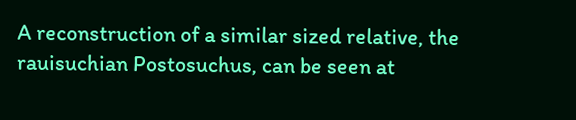A reconstruction of a similar sized relative, the rauisuchian Postosuchus, can be seen at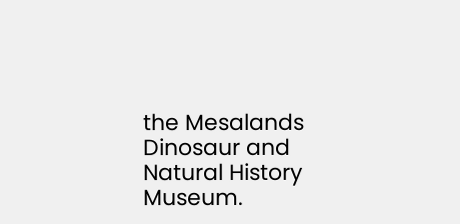the Mesalands Dinosaur and Natural History Museum.